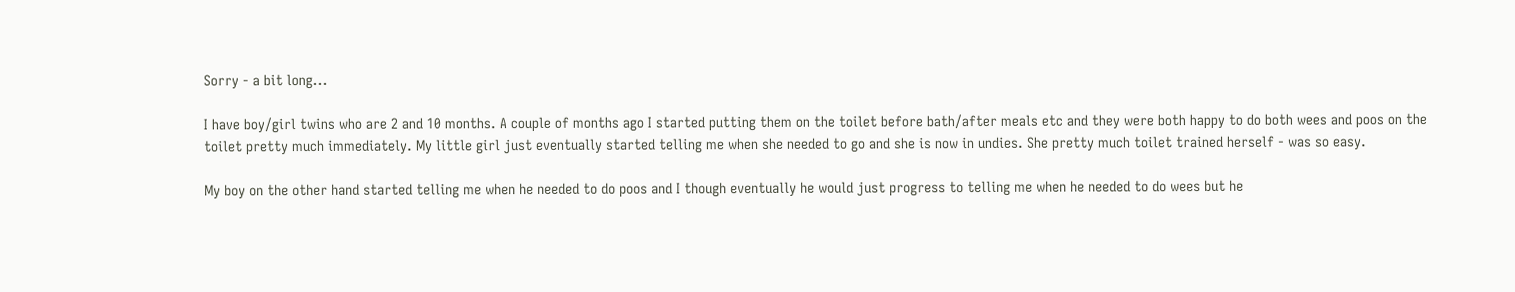Sorry - a bit long...

I have boy/girl twins who are 2 and 10 months. A couple of months ago I started putting them on the toilet before bath/after meals etc and they were both happy to do both wees and poos on the toilet pretty much immediately. My little girl just eventually started telling me when she needed to go and she is now in undies. She pretty much toilet trained herself - was so easy.

My boy on the other hand started telling me when he needed to do poos and I though eventually he would just progress to telling me when he needed to do wees but he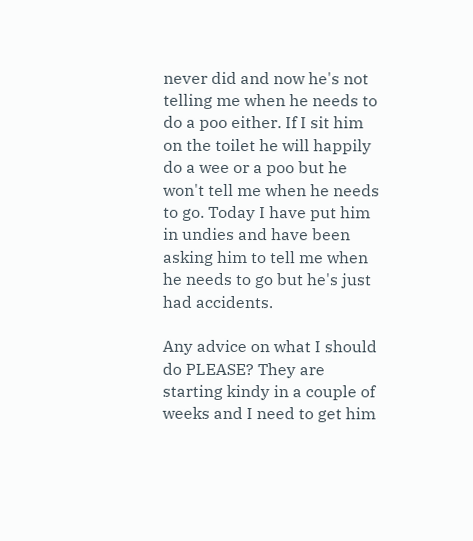never did and now he's not telling me when he needs to do a poo either. If I sit him on the toilet he will happily do a wee or a poo but he won't tell me when he needs to go. Today I have put him in undies and have been asking him to tell me when he needs to go but he's just had accidents.

Any advice on what I should do PLEASE? They are starting kindy in a couple of weeks and I need to get him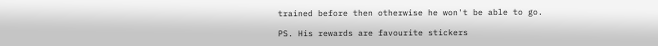trained before then otherwise he won't be able to go.

PS. His rewards are favourite stickers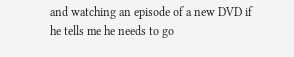and watching an episode of a new DVD if he tells me he needs to go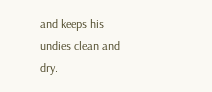and keeps his undies clean and dry.